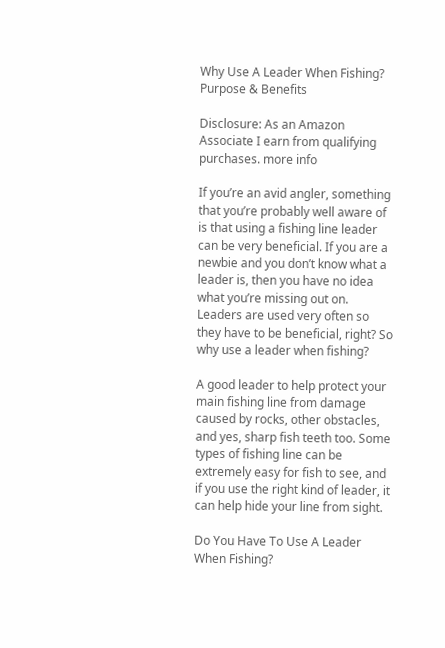Why Use A Leader When Fishing? Purpose & Benefits

Disclosure: As an Amazon Associate I earn from qualifying purchases. more info

If you’re an avid angler, something that you’re probably well aware of is that using a fishing line leader can be very beneficial. If you are a newbie and you don’t know what a leader is, then you have no idea what you’re missing out on. Leaders are used very often so they have to be beneficial, right? So why use a leader when fishing?

A good leader to help protect your main fishing line from damage caused by rocks, other obstacles, and yes, sharp fish teeth too. Some types of fishing line can be extremely easy for fish to see, and if you use the right kind of leader, it can help hide your line from sight.

Do You Have To Use A Leader When Fishing?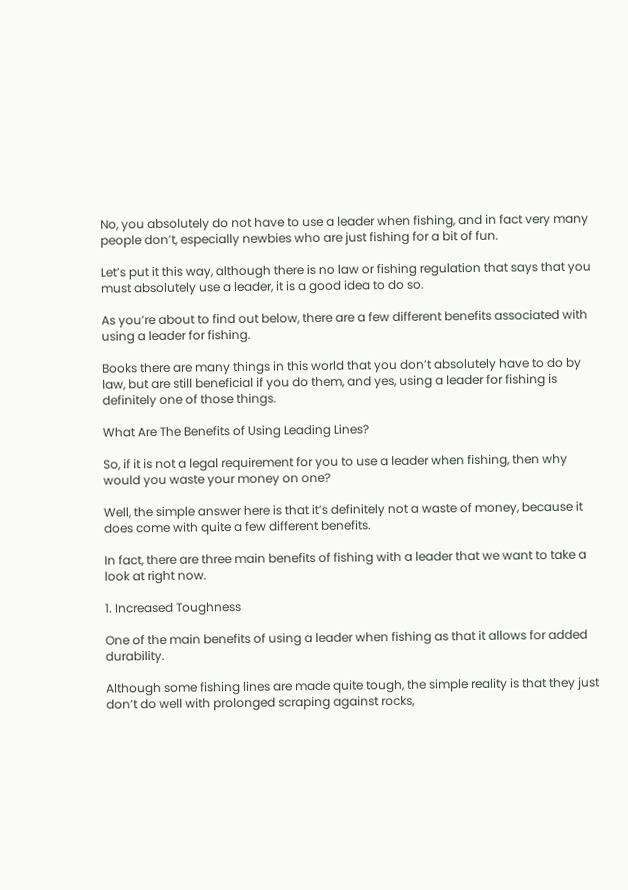No, you absolutely do not have to use a leader when fishing, and in fact very many people don’t, especially newbies who are just fishing for a bit of fun.

Let’s put it this way, although there is no law or fishing regulation that says that you must absolutely use a leader, it is a good idea to do so.

As you’re about to find out below, there are a few different benefits associated with using a leader for fishing.

Books there are many things in this world that you don’t absolutely have to do by law, but are still beneficial if you do them, and yes, using a leader for fishing is definitely one of those things.

What Are The Benefits of Using Leading Lines?

So, if it is not a legal requirement for you to use a leader when fishing, then why would you waste your money on one?

Well, the simple answer here is that it’s definitely not a waste of money, because it does come with quite a few different benefits.

In fact, there are three main benefits of fishing with a leader that we want to take a look at right now.

1. Increased Toughness

One of the main benefits of using a leader when fishing as that it allows for added durability.

Although some fishing lines are made quite tough, the simple reality is that they just don’t do well with prolonged scraping against rocks,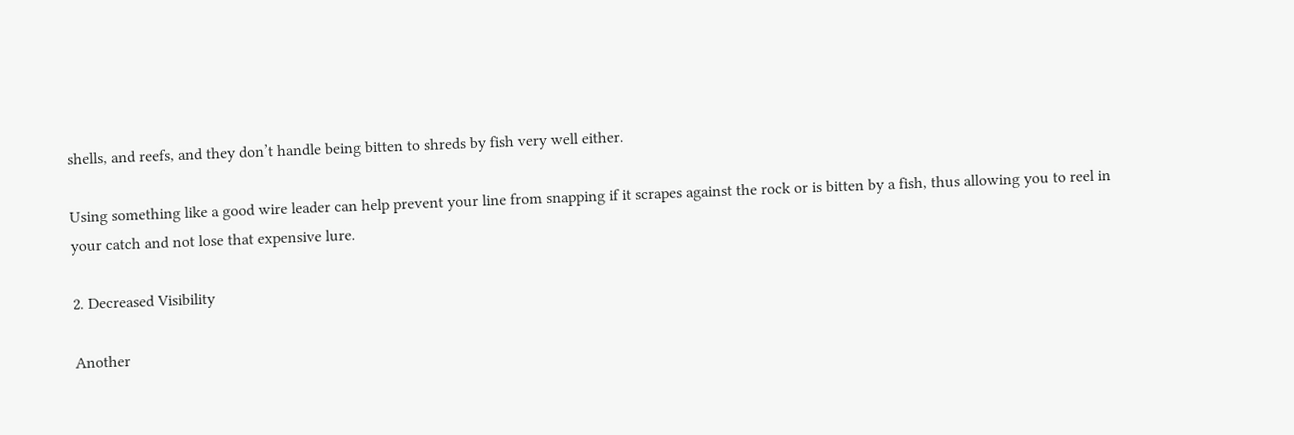shells, and reefs, and they don’t handle being bitten to shreds by fish very well either.

Using something like a good wire leader can help prevent your line from snapping if it scrapes against the rock or is bitten by a fish, thus allowing you to reel in your catch and not lose that expensive lure.

2. Decreased Visibility

Another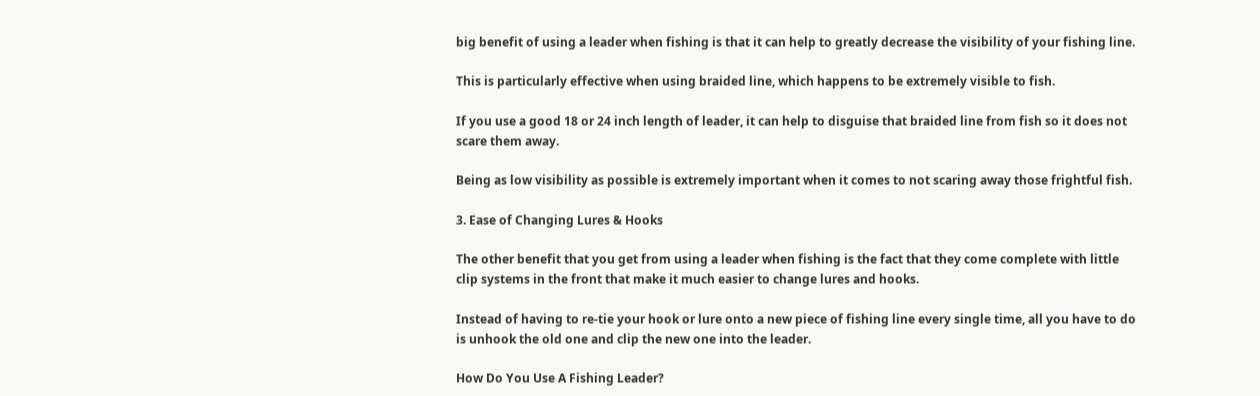big benefit of using a leader when fishing is that it can help to greatly decrease the visibility of your fishing line.

This is particularly effective when using braided line, which happens to be extremely visible to fish.

If you use a good 18 or 24 inch length of leader, it can help to disguise that braided line from fish so it does not scare them away.

Being as low visibility as possible is extremely important when it comes to not scaring away those frightful fish.

3. Ease of Changing Lures & Hooks

The other benefit that you get from using a leader when fishing is the fact that they come complete with little clip systems in the front that make it much easier to change lures and hooks.

Instead of having to re-tie your hook or lure onto a new piece of fishing line every single time, all you have to do is unhook the old one and clip the new one into the leader.

How Do You Use A Fishing Leader?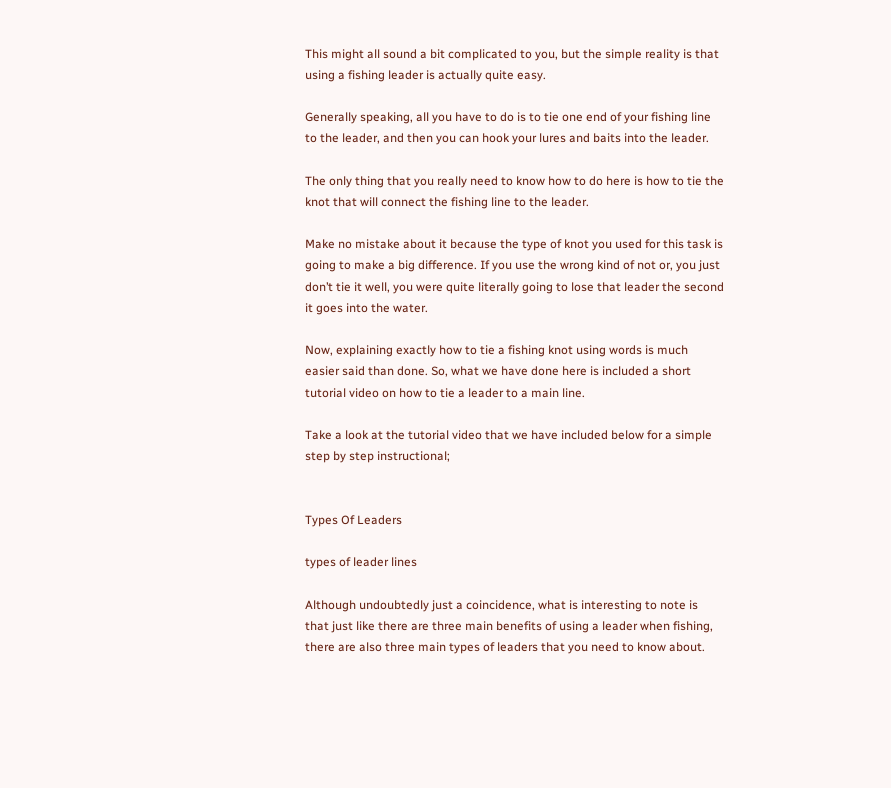This might all sound a bit complicated to you, but the simple reality is that using a fishing leader is actually quite easy.

Generally speaking, all you have to do is to tie one end of your fishing line to the leader, and then you can hook your lures and baits into the leader.

The only thing that you really need to know how to do here is how to tie the knot that will connect the fishing line to the leader.

Make no mistake about it because the type of knot you used for this task is going to make a big difference. If you use the wrong kind of not or, you just don’t tie it well, you were quite literally going to lose that leader the second it goes into the water.

Now, explaining exactly how to tie a fishing knot using words is much easier said than done. So, what we have done here is included a short tutorial video on how to tie a leader to a main line.

Take a look at the tutorial video that we have included below for a simple step by step instructional;


Types Of Leaders

types of leader lines

Although undoubtedly just a coincidence, what is interesting to note is that just like there are three main benefits of using a leader when fishing, there are also three main types of leaders that you need to know about.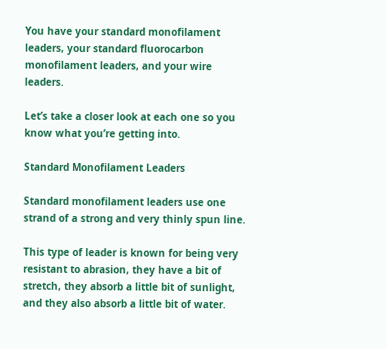You have your standard monofilament leaders, your standard fluorocarbon monofilament leaders, and your wire leaders.

Let’s take a closer look at each one so you know what you’re getting into.

Standard Monofilament Leaders

Standard monofilament leaders use one strand of a strong and very thinly spun line.

This type of leader is known for being very resistant to abrasion, they have a bit of stretch, they absorb a little bit of sunlight, and they also absorb a little bit of water.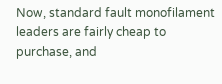Now, standard fault monofilament leaders are fairly cheap to purchase, and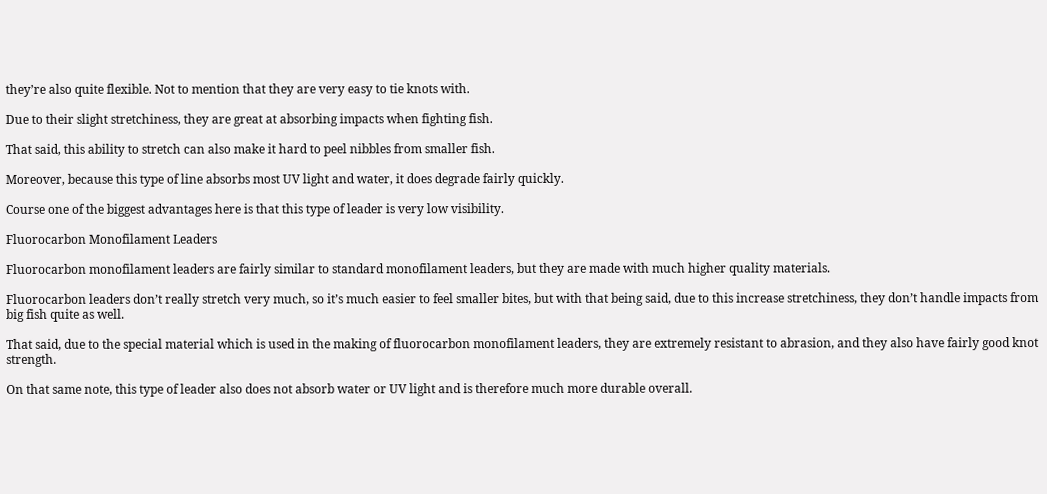they’re also quite flexible. Not to mention that they are very easy to tie knots with.

Due to their slight stretchiness, they are great at absorbing impacts when fighting fish.

That said, this ability to stretch can also make it hard to peel nibbles from smaller fish.

Moreover, because this type of line absorbs most UV light and water, it does degrade fairly quickly.

Course one of the biggest advantages here is that this type of leader is very low visibility.

Fluorocarbon Monofilament Leaders

Fluorocarbon monofilament leaders are fairly similar to standard monofilament leaders, but they are made with much higher quality materials.

Fluorocarbon leaders don’t really stretch very much, so it’s much easier to feel smaller bites, but with that being said, due to this increase stretchiness, they don’t handle impacts from big fish quite as well.

That said, due to the special material which is used in the making of fluorocarbon monofilament leaders, they are extremely resistant to abrasion, and they also have fairly good knot strength.

On that same note, this type of leader also does not absorb water or UV light and is therefore much more durable overall.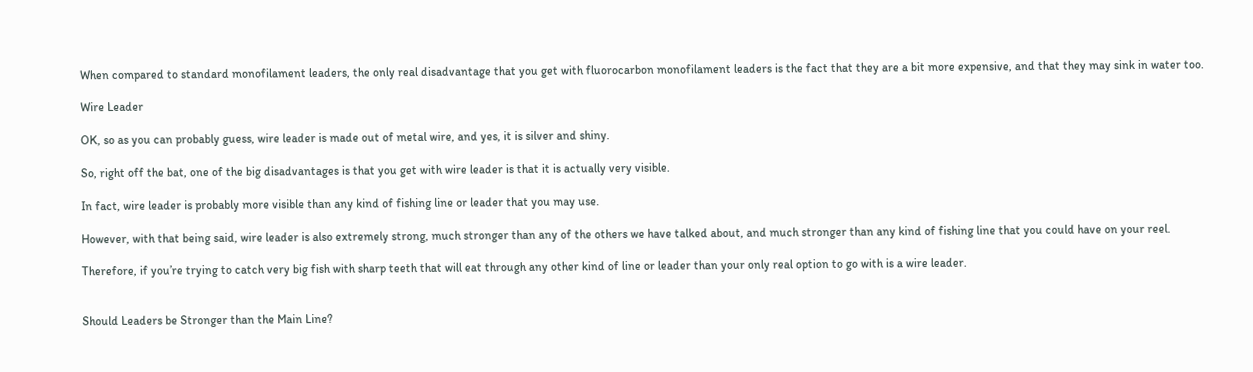When compared to standard monofilament leaders, the only real disadvantage that you get with fluorocarbon monofilament leaders is the fact that they are a bit more expensive, and that they may sink in water too.

Wire Leader

OK, so as you can probably guess, wire leader is made out of metal wire, and yes, it is silver and shiny.

So, right off the bat, one of the big disadvantages is that you get with wire leader is that it is actually very visible.

In fact, wire leader is probably more visible than any kind of fishing line or leader that you may use.

However, with that being said, wire leader is also extremely strong, much stronger than any of the others we have talked about, and much stronger than any kind of fishing line that you could have on your reel.

Therefore, if you’re trying to catch very big fish with sharp teeth that will eat through any other kind of line or leader than your only real option to go with is a wire leader.


Should Leaders be Stronger than the Main Line?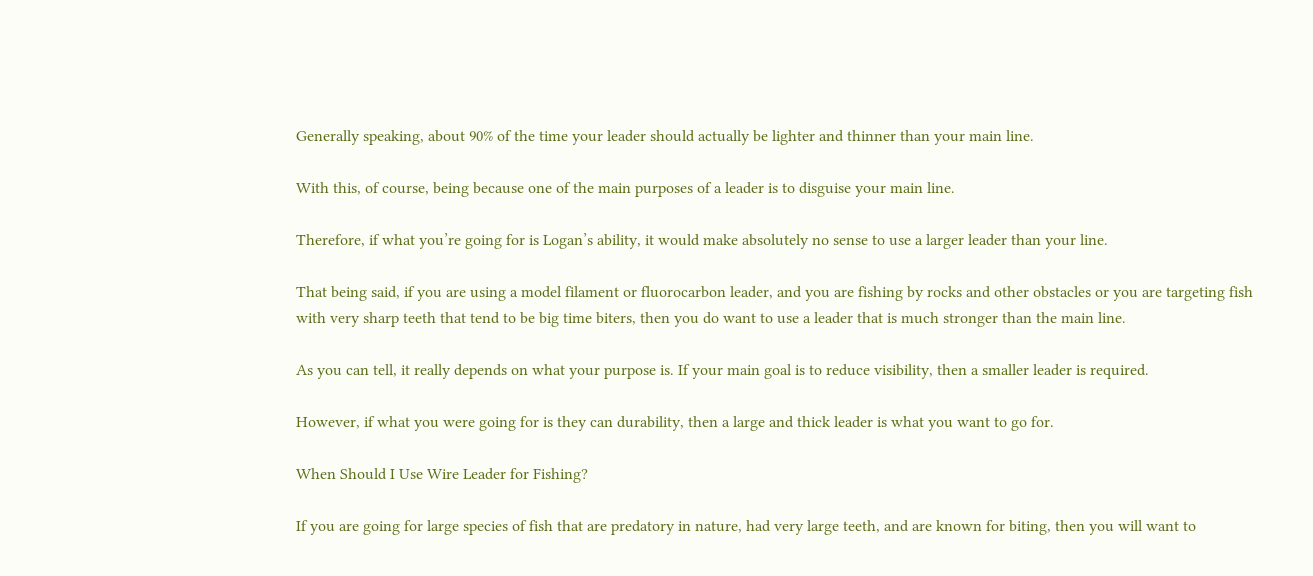Generally speaking, about 90% of the time your leader should actually be lighter and thinner than your main line.

With this, of course, being because one of the main purposes of a leader is to disguise your main line.

Therefore, if what you’re going for is Logan’s ability, it would make absolutely no sense to use a larger leader than your line.

That being said, if you are using a model filament or fluorocarbon leader, and you are fishing by rocks and other obstacles or you are targeting fish with very sharp teeth that tend to be big time biters, then you do want to use a leader that is much stronger than the main line.

As you can tell, it really depends on what your purpose is. If your main goal is to reduce visibility, then a smaller leader is required.

However, if what you were going for is they can durability, then a large and thick leader is what you want to go for.

When Should I Use Wire Leader for Fishing?

If you are going for large species of fish that are predatory in nature, had very large teeth, and are known for biting, then you will want to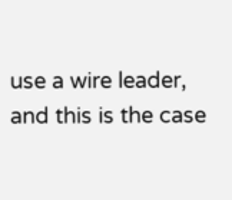use a wire leader, and this is the case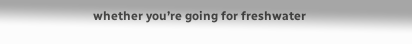whether you’re going for freshwater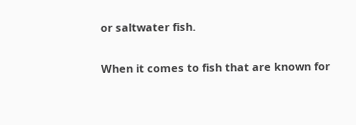or saltwater fish.

When it comes to fish that are known for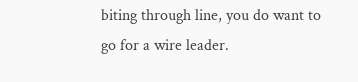biting through line, you do want to go for a wire leader.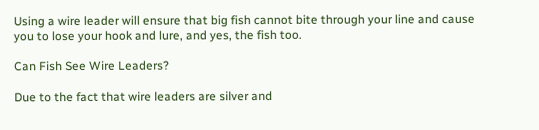Using a wire leader will ensure that big fish cannot bite through your line and cause you to lose your hook and lure, and yes, the fish too.

Can Fish See Wire Leaders?

Due to the fact that wire leaders are silver and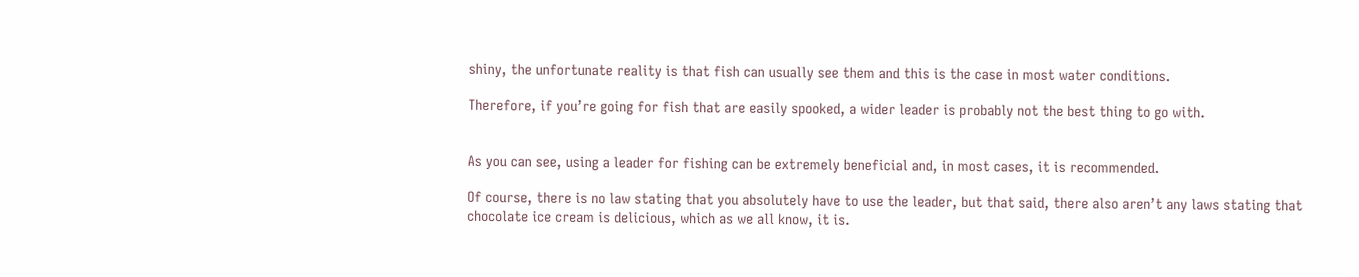shiny, the unfortunate reality is that fish can usually see them and this is the case in most water conditions.

Therefore, if you’re going for fish that are easily spooked, a wider leader is probably not the best thing to go with.


As you can see, using a leader for fishing can be extremely beneficial and, in most cases, it is recommended.

Of course, there is no law stating that you absolutely have to use the leader, but that said, there also aren’t any laws stating that chocolate ice cream is delicious, which as we all know, it is.